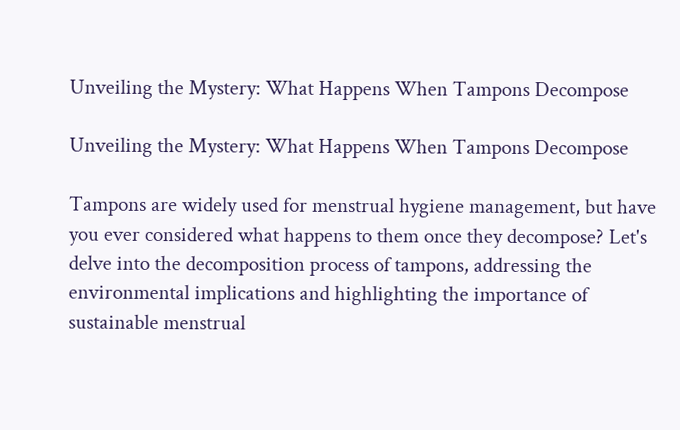Unveiling the Mystery: What Happens When Tampons Decompose

Unveiling the Mystery: What Happens When Tampons Decompose

Tampons are widely used for menstrual hygiene management, but have you ever considered what happens to them once they decompose? Let's delve into the decomposition process of tampons, addressing the environmental implications and highlighting the importance of sustainable menstrual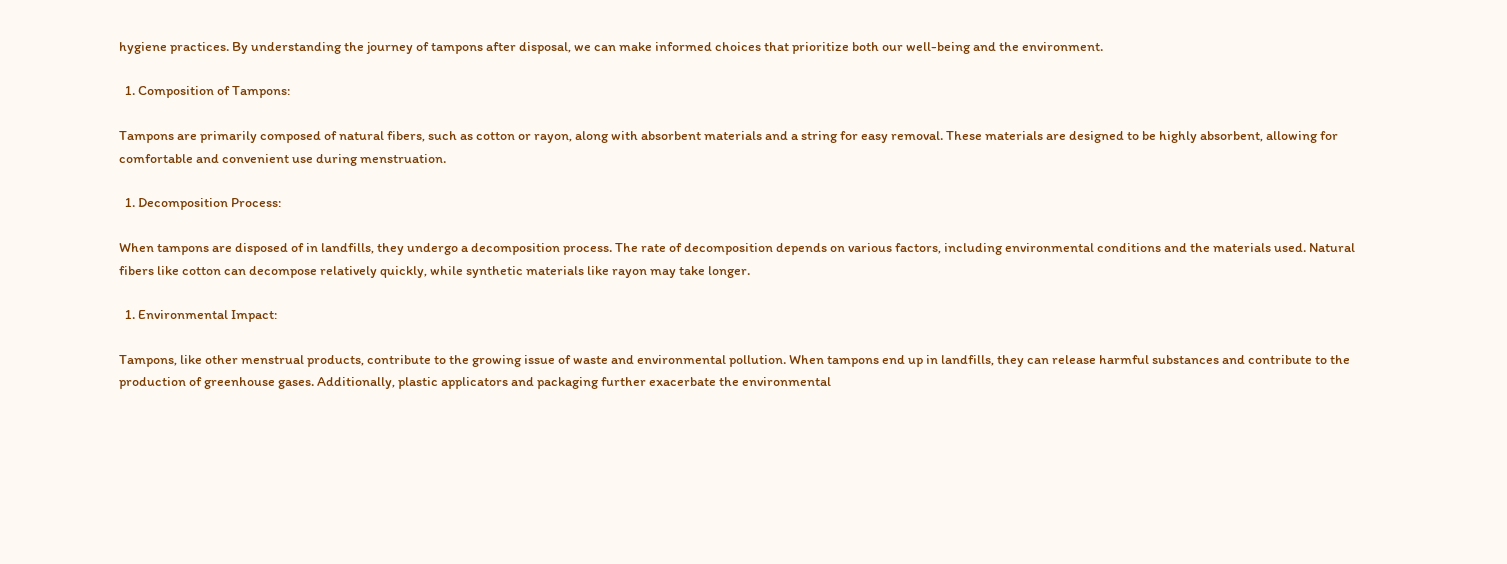hygiene practices. By understanding the journey of tampons after disposal, we can make informed choices that prioritize both our well-being and the environment.

  1. Composition of Tampons:

Tampons are primarily composed of natural fibers, such as cotton or rayon, along with absorbent materials and a string for easy removal. These materials are designed to be highly absorbent, allowing for comfortable and convenient use during menstruation.

  1. Decomposition Process:

When tampons are disposed of in landfills, they undergo a decomposition process. The rate of decomposition depends on various factors, including environmental conditions and the materials used. Natural fibers like cotton can decompose relatively quickly, while synthetic materials like rayon may take longer.

  1. Environmental Impact:

Tampons, like other menstrual products, contribute to the growing issue of waste and environmental pollution. When tampons end up in landfills, they can release harmful substances and contribute to the production of greenhouse gases. Additionally, plastic applicators and packaging further exacerbate the environmental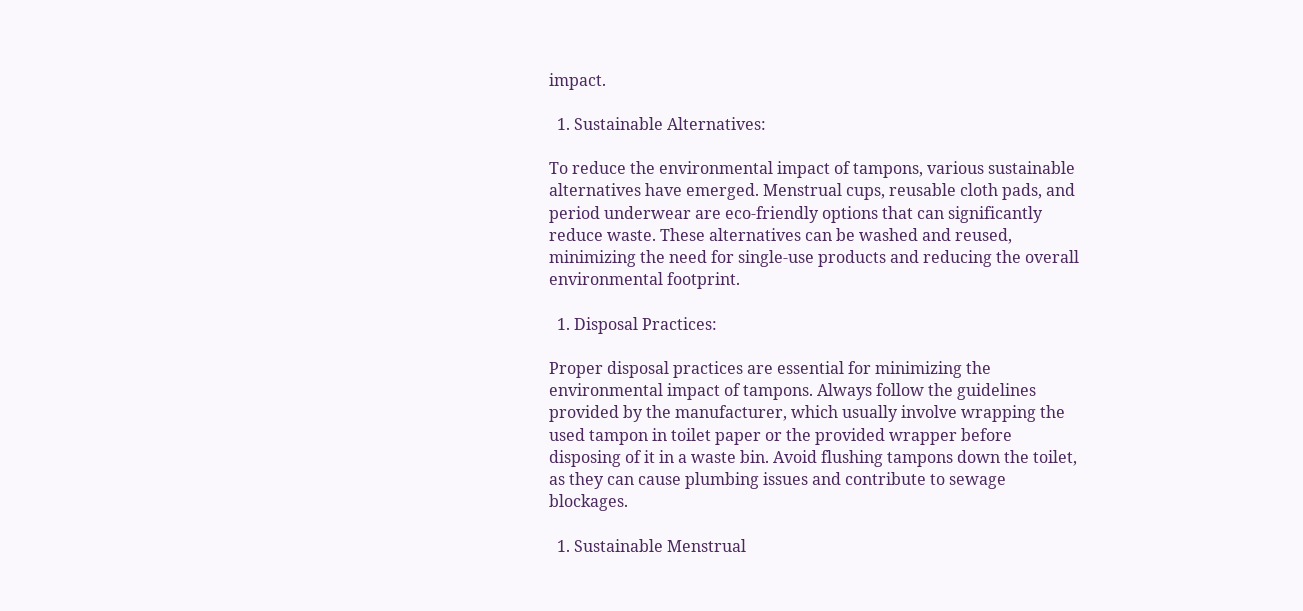impact.

  1. Sustainable Alternatives:

To reduce the environmental impact of tampons, various sustainable alternatives have emerged. Menstrual cups, reusable cloth pads, and period underwear are eco-friendly options that can significantly reduce waste. These alternatives can be washed and reused, minimizing the need for single-use products and reducing the overall environmental footprint.

  1. Disposal Practices:

Proper disposal practices are essential for minimizing the environmental impact of tampons. Always follow the guidelines provided by the manufacturer, which usually involve wrapping the used tampon in toilet paper or the provided wrapper before disposing of it in a waste bin. Avoid flushing tampons down the toilet, as they can cause plumbing issues and contribute to sewage blockages.

  1. Sustainable Menstrual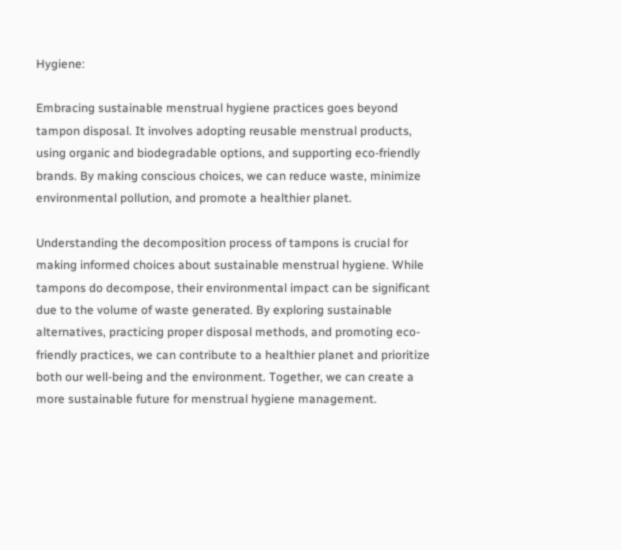Hygiene:

Embracing sustainable menstrual hygiene practices goes beyond tampon disposal. It involves adopting reusable menstrual products, using organic and biodegradable options, and supporting eco-friendly brands. By making conscious choices, we can reduce waste, minimize environmental pollution, and promote a healthier planet.

Understanding the decomposition process of tampons is crucial for making informed choices about sustainable menstrual hygiene. While tampons do decompose, their environmental impact can be significant due to the volume of waste generated. By exploring sustainable alternatives, practicing proper disposal methods, and promoting eco-friendly practices, we can contribute to a healthier planet and prioritize both our well-being and the environment. Together, we can create a more sustainable future for menstrual hygiene management.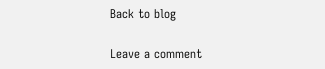Back to blog

Leave a comment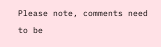Please note, comments need to be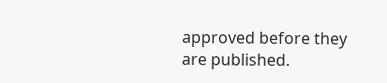approved before they are published.